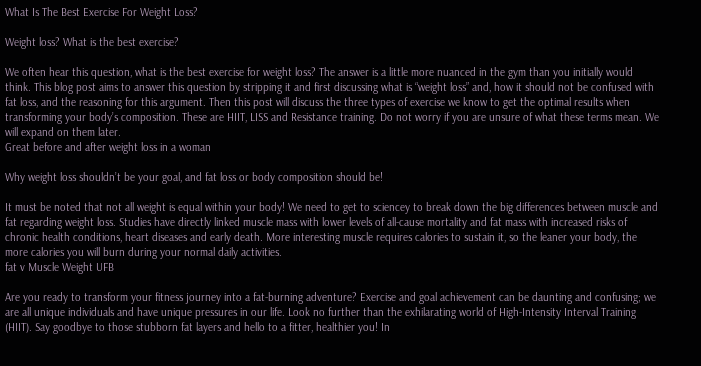What Is The Best Exercise For Weight Loss?

Weight loss? What is the best exercise?

We often hear this question, what is the best exercise for weight loss? The answer is a little more nuanced in the gym than you initially would think. This blog post aims to answer this question by stripping it and first discussing what is “weight loss” and, how it should not be confused with fat loss, and the reasoning for this argument. Then this post will discuss the three types of exercise we know to get the optimal results when transforming your body’s composition. These are HIIT, LISS and Resistance training. Do not worry if you are unsure of what these terms mean. We will expand on them later.
Great before and after weight loss in a woman

Why weight loss shouldn’t be your goal, and fat loss or body composition should be!

It must be noted that not all weight is equal within your body! We need to get to sciencey to break down the big differences between muscle and fat regarding weight loss. Studies have directly linked muscle mass with lower levels of all-cause mortality and fat mass with increased risks of chronic health conditions, heart diseases and early death. More interesting muscle requires calories to sustain it, so the leaner your body, the more calories you will burn during your normal daily activities.
fat v Muscle Weight UFB

Are you ready to transform your fitness journey into a fat-burning adventure? Exercise and goal achievement can be daunting and confusing; we are all unique individuals and have unique pressures in our life. Look no further than the exhilarating world of High-Intensity Interval Training (HIIT). Say goodbye to those stubborn fat layers and hello to a fitter, healthier you! In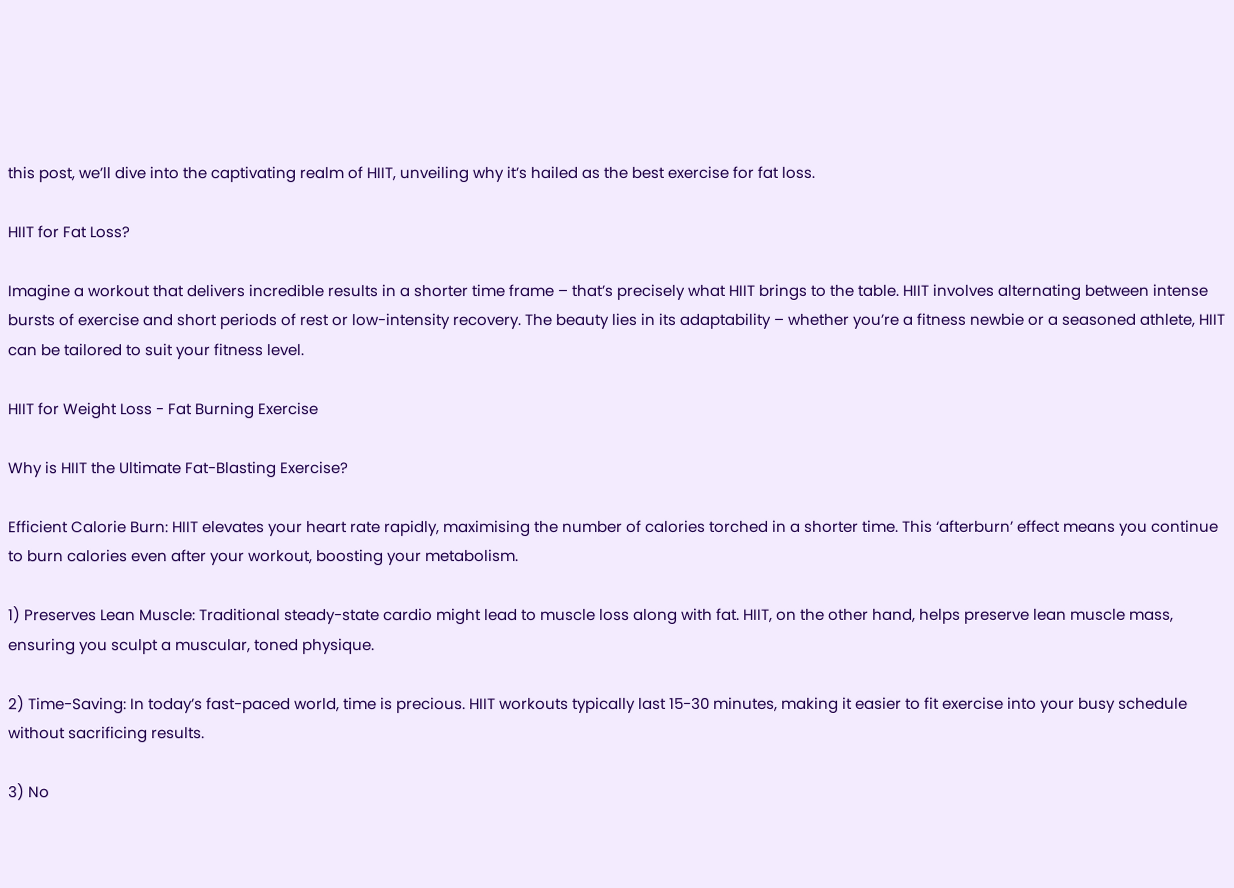this post, we’ll dive into the captivating realm of HIIT, unveiling why it’s hailed as the best exercise for fat loss.

HIIT for Fat Loss?

Imagine a workout that delivers incredible results in a shorter time frame – that’s precisely what HIIT brings to the table. HIIT involves alternating between intense bursts of exercise and short periods of rest or low-intensity recovery. The beauty lies in its adaptability – whether you’re a fitness newbie or a seasoned athlete, HIIT can be tailored to suit your fitness level.

HIIT for Weight Loss - Fat Burning Exercise

Why is HIIT the Ultimate Fat-Blasting Exercise?

Efficient Calorie Burn: HIIT elevates your heart rate rapidly, maximising the number of calories torched in a shorter time. This ‘afterburn’ effect means you continue to burn calories even after your workout, boosting your metabolism.

1) Preserves Lean Muscle: Traditional steady-state cardio might lead to muscle loss along with fat. HIIT, on the other hand, helps preserve lean muscle mass, ensuring you sculpt a muscular, toned physique.

2) Time-Saving: In today’s fast-paced world, time is precious. HIIT workouts typically last 15-30 minutes, making it easier to fit exercise into your busy schedule without sacrificing results.

3) No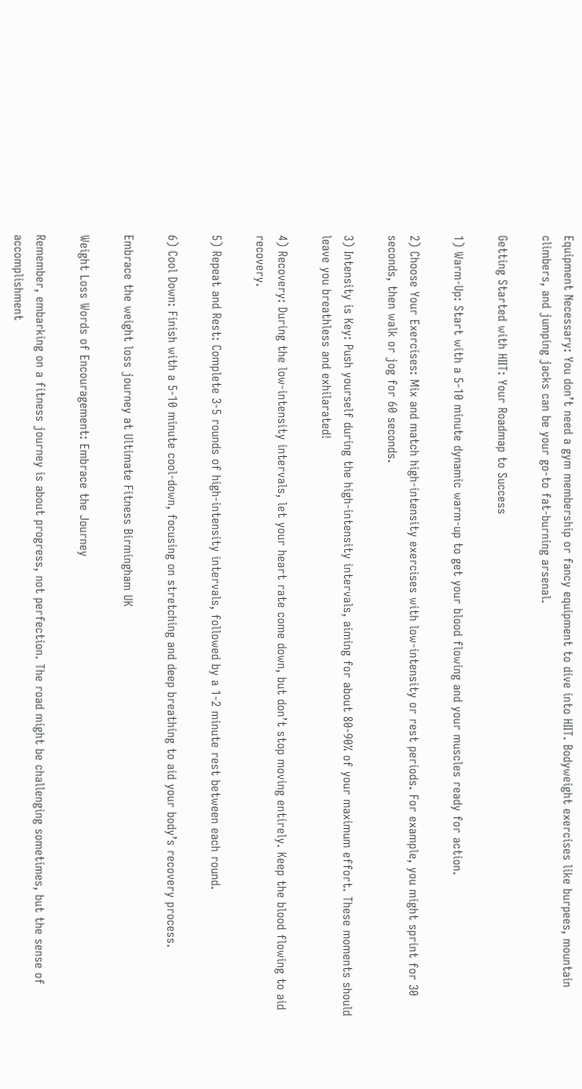Equipment Necessary: You don’t need a gym membership or fancy equipment to dive into HIIT. Bodyweight exercises like burpees, mountain climbers, and jumping jacks can be your go-to fat-burning arsenal.

Getting Started with HIIT: Your Roadmap to Success

1) Warm-Up: Start with a 5-10 minute dynamic warm-up to get your blood flowing and your muscles ready for action.

2) Choose Your Exercises: Mix and match high-intensity exercises with low-intensity or rest periods. For example, you might sprint for 30 seconds, then walk or jog for 60 seconds.

3) Intensity is Key: Push yourself during the high-intensity intervals, aiming for about 80-90% of your maximum effort. These moments should leave you breathless and exhilarated!

4) Recovery: During the low-intensity intervals, let your heart rate come down, but don’t stop moving entirely. Keep the blood flowing to aid recovery.

5) Repeat and Rest: Complete 3-5 rounds of high-intensity intervals, followed by a 1-2 minute rest between each round.

6) Cool Down: Finish with a 5-10 minute cool-down, focusing on stretching and deep breathing to aid your body’s recovery process.

Embrace the weight loss journey at Ultimate Fitness Birmingham UK

Weight Loss Words of Encouragement: Embrace the Journey

Remember, embarking on a fitness journey is about progress, not perfection. The road might be challenging sometimes, but the sense of accomplishment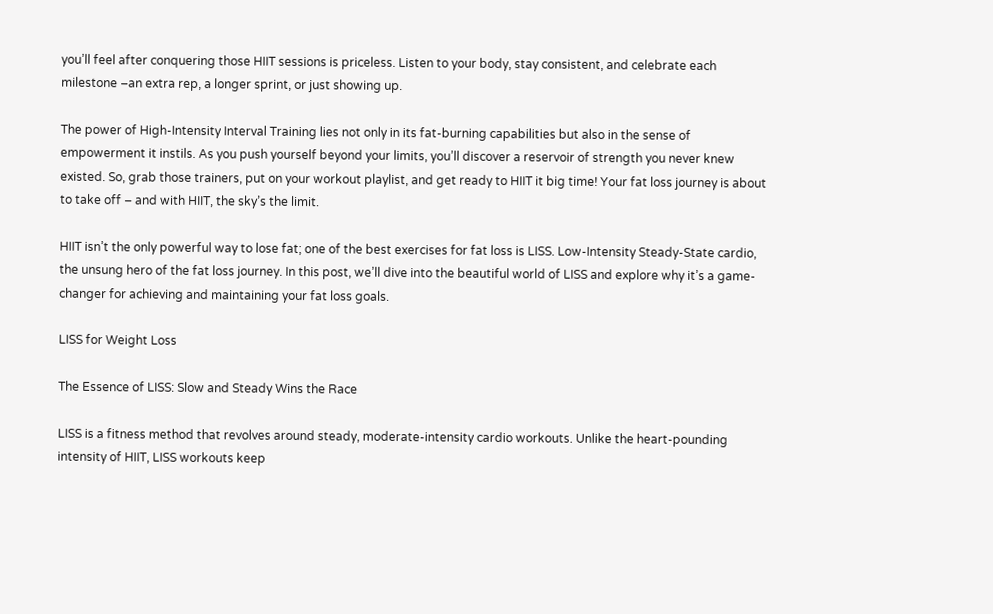you’ll feel after conquering those HIIT sessions is priceless. Listen to your body, stay consistent, and celebrate each milestone –an extra rep, a longer sprint, or just showing up.

The power of High-Intensity Interval Training lies not only in its fat-burning capabilities but also in the sense of empowerment it instils. As you push yourself beyond your limits, you’ll discover a reservoir of strength you never knew existed. So, grab those trainers, put on your workout playlist, and get ready to HIIT it big time! Your fat loss journey is about to take off – and with HIIT, the sky’s the limit.

HIIT isn’t the only powerful way to lose fat; one of the best exercises for fat loss is LISS. Low-Intensity Steady-State cardio, the unsung hero of the fat loss journey. In this post, we’ll dive into the beautiful world of LISS and explore why it’s a game-changer for achieving and maintaining your fat loss goals.

LISS for Weight Loss

The Essence of LISS: Slow and Steady Wins the Race

LISS is a fitness method that revolves around steady, moderate-intensity cardio workouts. Unlike the heart-pounding intensity of HIIT, LISS workouts keep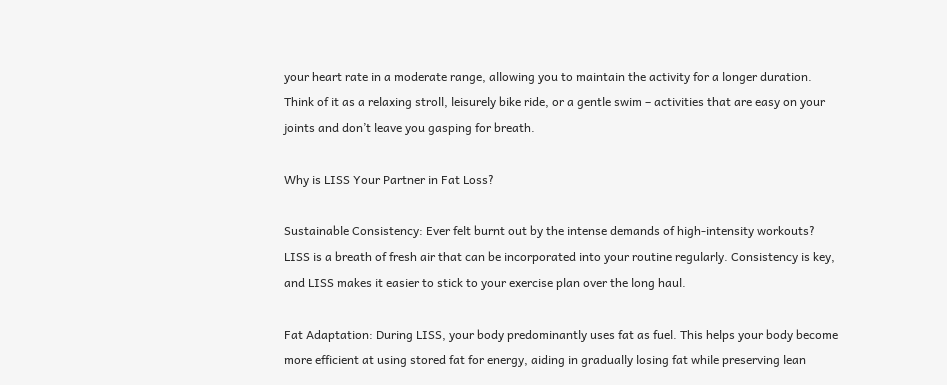your heart rate in a moderate range, allowing you to maintain the activity for a longer duration. Think of it as a relaxing stroll, leisurely bike ride, or a gentle swim – activities that are easy on your joints and don’t leave you gasping for breath.

Why is LISS Your Partner in Fat Loss?

Sustainable Consistency: Ever felt burnt out by the intense demands of high-intensity workouts? LISS is a breath of fresh air that can be incorporated into your routine regularly. Consistency is key, and LISS makes it easier to stick to your exercise plan over the long haul.

Fat Adaptation: During LISS, your body predominantly uses fat as fuel. This helps your body become more efficient at using stored fat for energy, aiding in gradually losing fat while preserving lean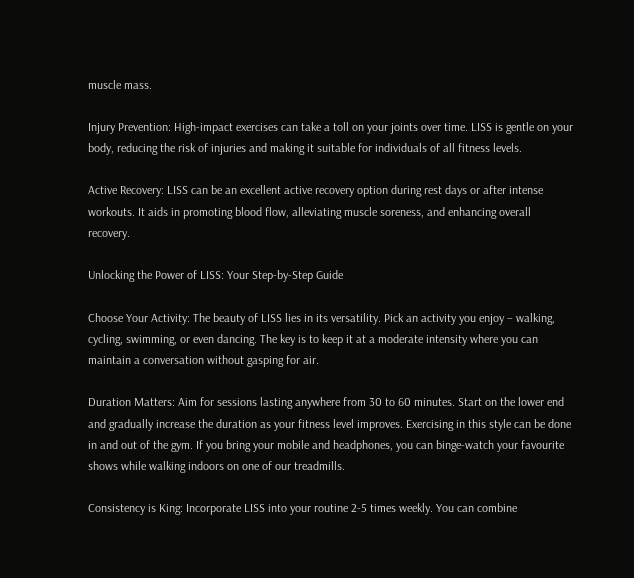muscle mass.

Injury Prevention: High-impact exercises can take a toll on your joints over time. LISS is gentle on your body, reducing the risk of injuries and making it suitable for individuals of all fitness levels.

Active Recovery: LISS can be an excellent active recovery option during rest days or after intense workouts. It aids in promoting blood flow, alleviating muscle soreness, and enhancing overall recovery.

Unlocking the Power of LISS: Your Step-by-Step Guide

Choose Your Activity: The beauty of LISS lies in its versatility. Pick an activity you enjoy – walking, cycling, swimming, or even dancing. The key is to keep it at a moderate intensity where you can maintain a conversation without gasping for air.

Duration Matters: Aim for sessions lasting anywhere from 30 to 60 minutes. Start on the lower end and gradually increase the duration as your fitness level improves. Exercising in this style can be done in and out of the gym. If you bring your mobile and headphones, you can binge-watch your favourite shows while walking indoors on one of our treadmills.

Consistency is King: Incorporate LISS into your routine 2-5 times weekly. You can combine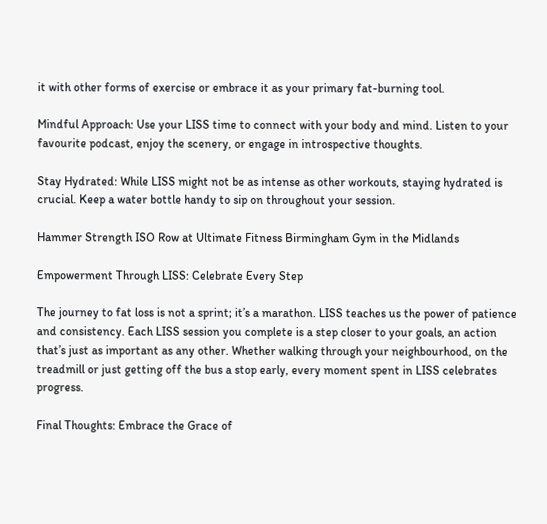it with other forms of exercise or embrace it as your primary fat-burning tool.

Mindful Approach: Use your LISS time to connect with your body and mind. Listen to your favourite podcast, enjoy the scenery, or engage in introspective thoughts.

Stay Hydrated: While LISS might not be as intense as other workouts, staying hydrated is crucial. Keep a water bottle handy to sip on throughout your session.

Hammer Strength ISO Row at Ultimate Fitness Birmingham Gym in the Midlands

Empowerment Through LISS: Celebrate Every Step

The journey to fat loss is not a sprint; it’s a marathon. LISS teaches us the power of patience and consistency. Each LISS session you complete is a step closer to your goals, an action that’s just as important as any other. Whether walking through your neighbourhood, on the treadmill or just getting off the bus a stop early, every moment spent in LISS celebrates progress.

Final Thoughts: Embrace the Grace of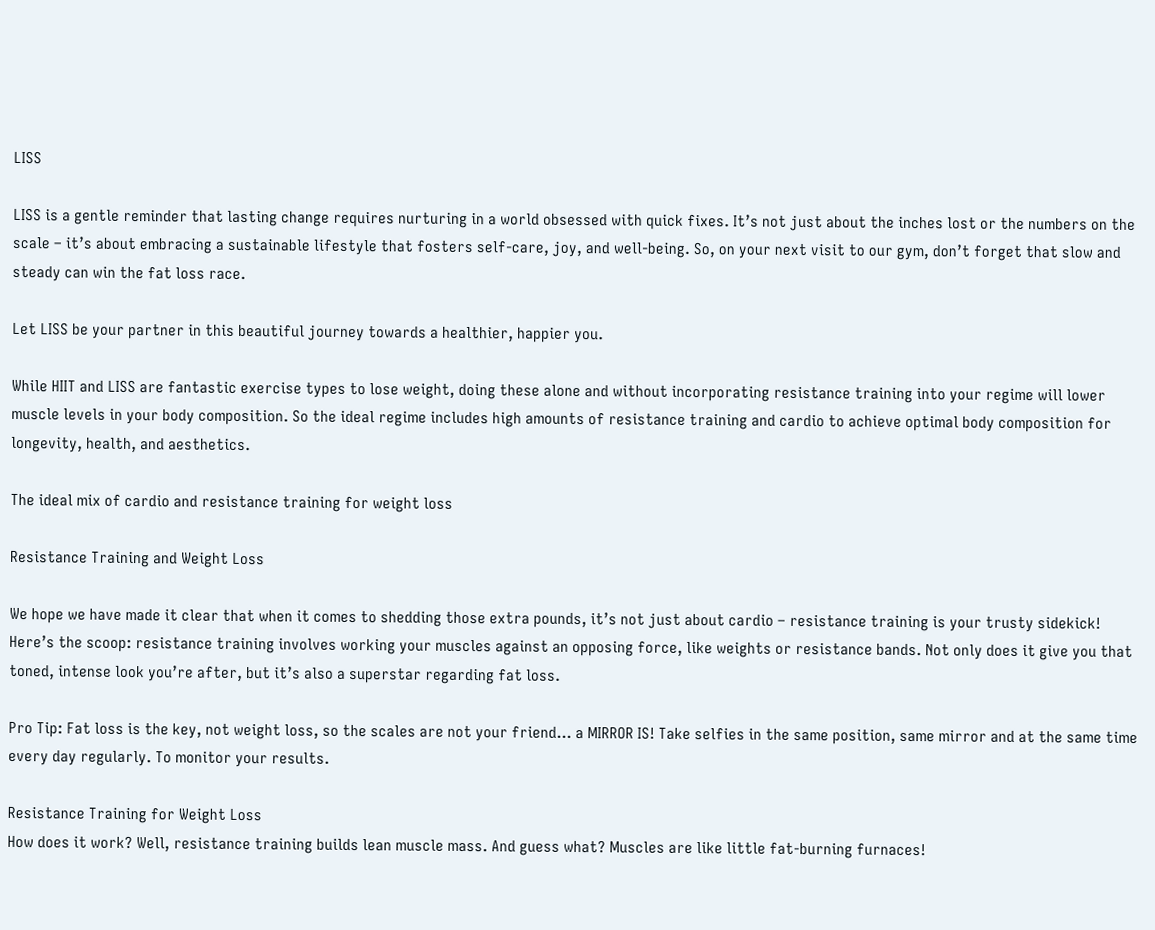LISS

LISS is a gentle reminder that lasting change requires nurturing in a world obsessed with quick fixes. It’s not just about the inches lost or the numbers on the scale – it’s about embracing a sustainable lifestyle that fosters self-care, joy, and well-being. So, on your next visit to our gym, don’t forget that slow and steady can win the fat loss race.

Let LISS be your partner in this beautiful journey towards a healthier, happier you.

While HIIT and LISS are fantastic exercise types to lose weight, doing these alone and without incorporating resistance training into your regime will lower muscle levels in your body composition. So the ideal regime includes high amounts of resistance training and cardio to achieve optimal body composition for longevity, health, and aesthetics.

The ideal mix of cardio and resistance training for weight loss

Resistance Training and Weight Loss

We hope we have made it clear that when it comes to shedding those extra pounds, it’s not just about cardio – resistance training is your trusty sidekick! Here’s the scoop: resistance training involves working your muscles against an opposing force, like weights or resistance bands. Not only does it give you that toned, intense look you’re after, but it’s also a superstar regarding fat loss.

Pro Tip: Fat loss is the key, not weight loss, so the scales are not your friend… a MIRROR IS! Take selfies in the same position, same mirror and at the same time every day regularly. To monitor your results.

Resistance Training for Weight Loss
How does it work? Well, resistance training builds lean muscle mass. And guess what? Muscles are like little fat-burning furnaces!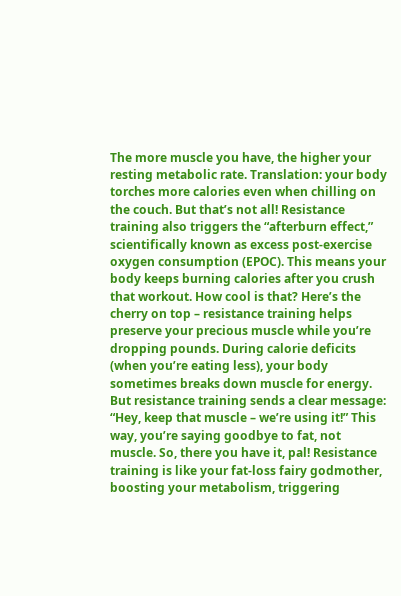The more muscle you have, the higher your resting metabolic rate. Translation: your body torches more calories even when chilling on the couch. But that’s not all! Resistance training also triggers the “afterburn effect,” scientifically known as excess post-exercise oxygen consumption (EPOC). This means your body keeps burning calories after you crush that workout. How cool is that? Here’s the cherry on top – resistance training helps preserve your precious muscle while you’re dropping pounds. During calorie deficits (when you’re eating less), your body sometimes breaks down muscle for energy. But resistance training sends a clear message: “Hey, keep that muscle – we’re using it!” This way, you’re saying goodbye to fat, not muscle. So, there you have it, pal! Resistance training is like your fat-loss fairy godmother, boosting your metabolism, triggering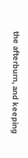the afterburn, and keeping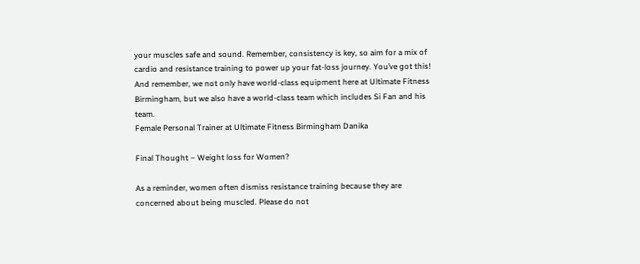your muscles safe and sound. Remember, consistency is key, so aim for a mix of cardio and resistance training to power up your fat-loss journey. You’ve got this! And remember, we not only have world-class equipment here at Ultimate Fitness Birmingham, but we also have a world-class team which includes Si Fan and his team.
Female Personal Trainer at Ultimate Fitness Birmingham Danika

Final Thought – Weight loss for Women?

As a reminder, women often dismiss resistance training because they are concerned about being muscled. Please do not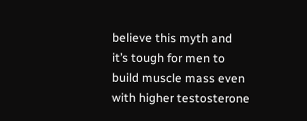believe this myth and it’s tough for men to build muscle mass even with higher testosterone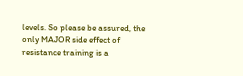levels. So please be assured, the only MAJOR side effect of resistance training is a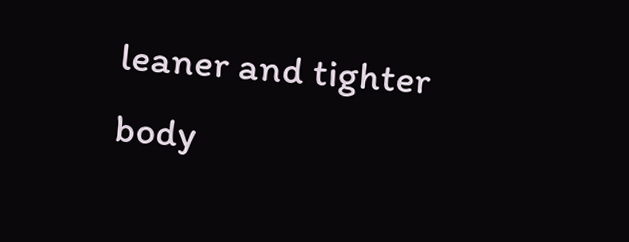leaner and tighter body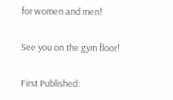for women and men!

See you on the gym floor!

First Published: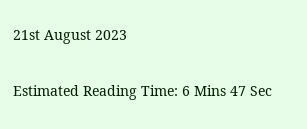21st August 2023

Estimated Reading Time: 6 Mins 47 Sec